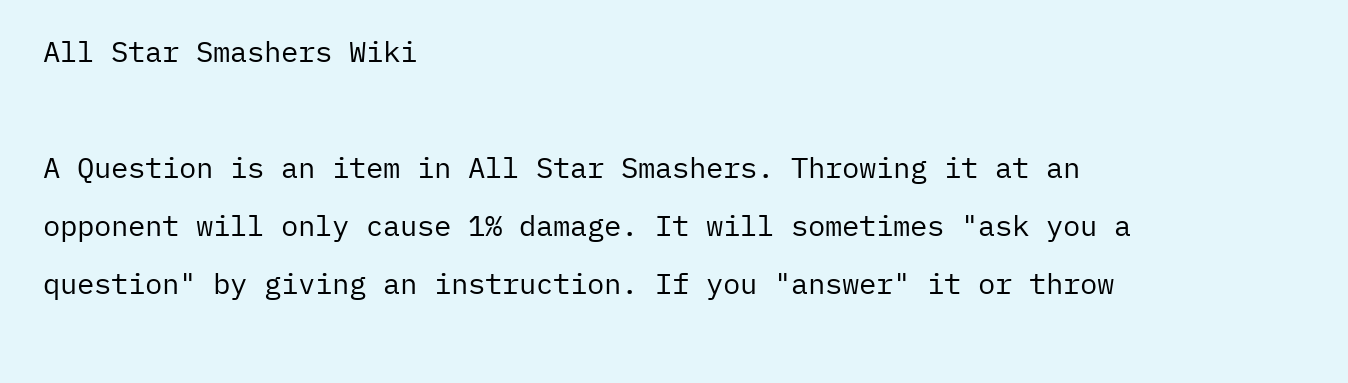All Star Smashers Wiki

A Question is an item in All Star Smashers. Throwing it at an opponent will only cause 1% damage. It will sometimes "ask you a question" by giving an instruction. If you "answer" it or throw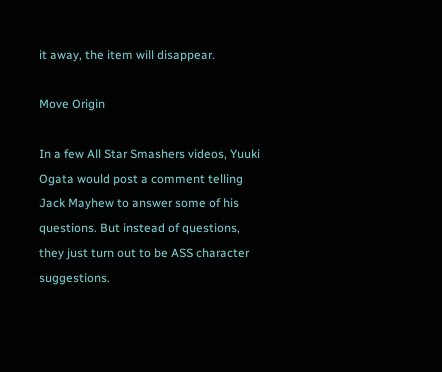it away, the item will disappear.

Move Origin

In a few All Star Smashers videos, Yuuki Ogata would post a comment telling Jack Mayhew to answer some of his questions. But instead of questions, they just turn out to be ASS character suggestions.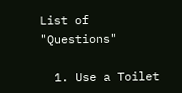List of "Questions"

  1. Use a Toilet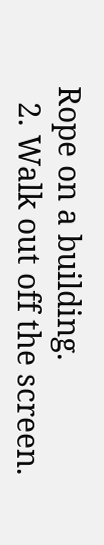Rope on a building.
  2. Walk out off the screen.